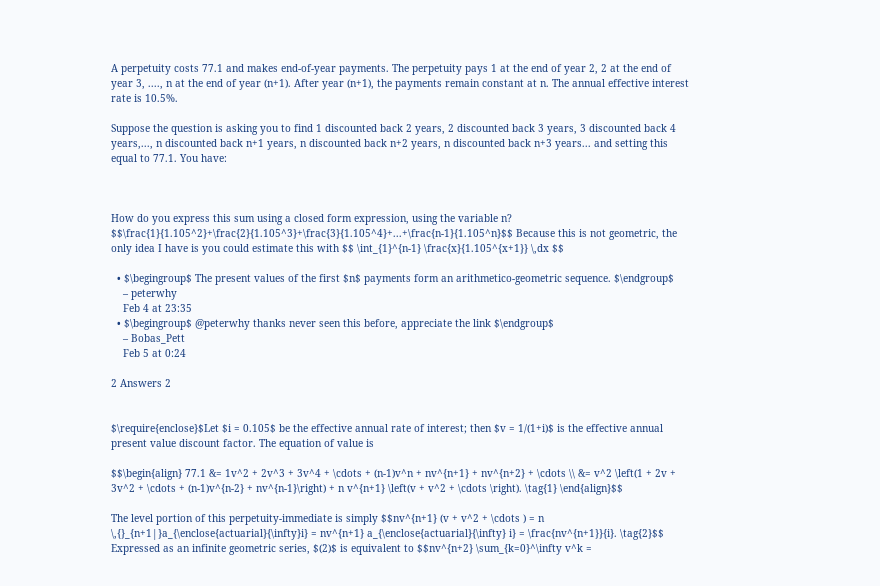A perpetuity costs 77.1 and makes end-of-year payments. The perpetuity pays 1 at the end of year 2, 2 at the end of year 3, ...., n at the end of year (n+1). After year (n+1), the payments remain constant at n. The annual effective interest rate is 10.5%.

Suppose the question is asking you to find 1 discounted back 2 years, 2 discounted back 3 years, 3 discounted back 4 years,..., n discounted back n+1 years, n discounted back n+2 years, n discounted back n+3 years... and setting this equal to 77.1. You have:



How do you express this sum using a closed form expression, using the variable n? $$\frac{1}{1.105^2}+\frac{2}{1.105^3}+\frac{3}{1.105^4}+...+\frac{n-1}{1.105^n}$$ Because this is not geometric, the only idea I have is you could estimate this with $$ \int_{1}^{n-1} \frac{x}{1.105^{x+1}} \,dx $$

  • $\begingroup$ The present values of the first $n$ payments form an arithmetico-geometric sequence. $\endgroup$
    – peterwhy
    Feb 4 at 23:35
  • $\begingroup$ @peterwhy thanks never seen this before, appreciate the link $\endgroup$
    – Bobas_Pett
    Feb 5 at 0:24

2 Answers 2


$\require{enclose}$Let $i = 0.105$ be the effective annual rate of interest; then $v = 1/(1+i)$ is the effective annual present value discount factor. The equation of value is

$$\begin{align} 77.1 &= 1v^2 + 2v^3 + 3v^4 + \cdots + (n-1)v^n + nv^{n+1} + nv^{n+2} + \cdots \\ &= v^2 \left(1 + 2v + 3v^2 + \cdots + (n-1)v^{n-2} + nv^{n-1}\right) + n v^{n+1} \left(v + v^2 + \cdots \right). \tag{1} \end{align}$$

The level portion of this perpetuity-immediate is simply $$nv^{n+1} (v + v^2 + \cdots ) = n \,{}_{n+1|}a_{\enclose{actuarial}{\infty}i} = nv^{n+1} a_{\enclose{actuarial}{\infty} i} = \frac{nv^{n+1}}{i}. \tag{2}$$ Expressed as an infinite geometric series, $(2)$ is equivalent to $$nv^{n+2} \sum_{k=0}^\infty v^k =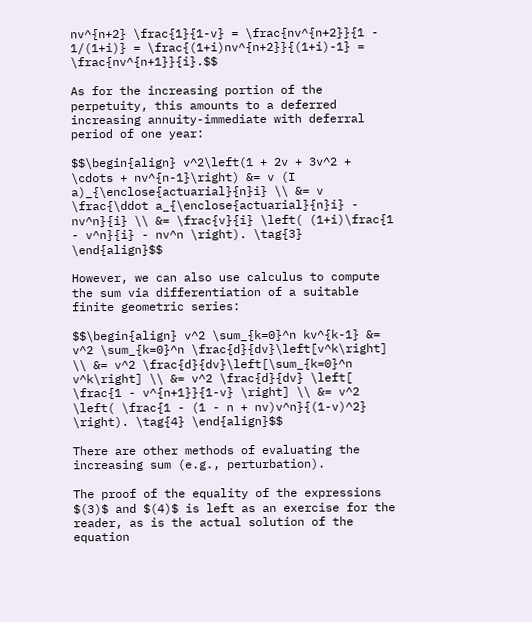nv^{n+2} \frac{1}{1-v} = \frac{nv^{n+2}}{1 - 1/(1+i)} = \frac{(1+i)nv^{n+2}}{(1+i)-1} = \frac{nv^{n+1}}{i}.$$

As for the increasing portion of the perpetuity, this amounts to a deferred increasing annuity-immediate with deferral period of one year:

$$\begin{align} v^2\left(1 + 2v + 3v^2 + \cdots + nv^{n-1}\right) &= v (I a)_{\enclose{actuarial}{n}i} \\ &= v \frac{\ddot a_{\enclose{actuarial}{n}i} - nv^n}{i} \\ &= \frac{v}{i} \left( (1+i)\frac{1 - v^n}{i} - nv^n \right). \tag{3} \end{align}$$

However, we can also use calculus to compute the sum via differentiation of a suitable finite geometric series:

$$\begin{align} v^2 \sum_{k=0}^n kv^{k-1} &= v^2 \sum_{k=0}^n \frac{d}{dv}\left[v^k\right] \\ &= v^2 \frac{d}{dv}\left[\sum_{k=0}^n v^k\right] \\ &= v^2 \frac{d}{dv} \left[ \frac{1 - v^{n+1}}{1-v} \right] \\ &= v^2 \left( \frac{1 - (1 - n + nv)v^n}{(1-v)^2} \right). \tag{4} \end{align}$$

There are other methods of evaluating the increasing sum (e.g., perturbation).

The proof of the equality of the expressions $(3)$ and $(4)$ is left as an exercise for the reader, as is the actual solution of the equation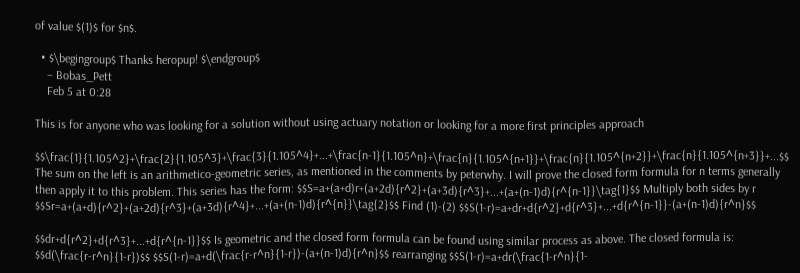of value $(1)$ for $n$.

  • $\begingroup$ Thanks heropup! $\endgroup$
    – Bobas_Pett
    Feb 5 at 0:28

This is for anyone who was looking for a solution without using actuary notation or looking for a more first principles approach

$$\frac{1}{1.105^2}+\frac{2}{1.105^3}+\frac{3}{1.105^4}+...+\frac{n-1}{1.105^n}+\frac{n}{1.105^{n+1}}+\frac{n}{1.105^{n+2}}+\frac{n}{1.105^{n+3}}+...$$ The sum on the left is an arithmetico-geometric series, as mentioned in the comments by peterwhy. I will prove the closed form formula for n terms generally then apply it to this problem. This series has the form: $$S=a+(a+d)r+(a+2d){r^2}+(a+3d){r^3}+...+(a+(n-1)d){r^{n-1}}\tag{1}$$ Multiply both sides by r $$Sr=a+(a+d){r^2}+(a+2d){r^3}+(a+3d){r^4}+...+(a+(n-1)d){r^{n}}\tag{2}$$ Find (1)-(2) $$S(1-r)=a+dr+d{r^2}+d{r^3}+...+d{r^{n-1}}-(a+(n-1)d){r^n}$$

$$dr+d{r^2}+d{r^3}+...+d{r^{n-1}}$$ Is geometric and the closed form formula can be found using similar process as above. The closed formula is: $$d(\frac{r-r^n}{1-r})$$ $$S(1-r)=a+d(\frac{r-r^n}{1-r})-(a+(n-1)d){r^n}$$ rearranging $$S(1-r)=a+dr(\frac{1-r^n}{1-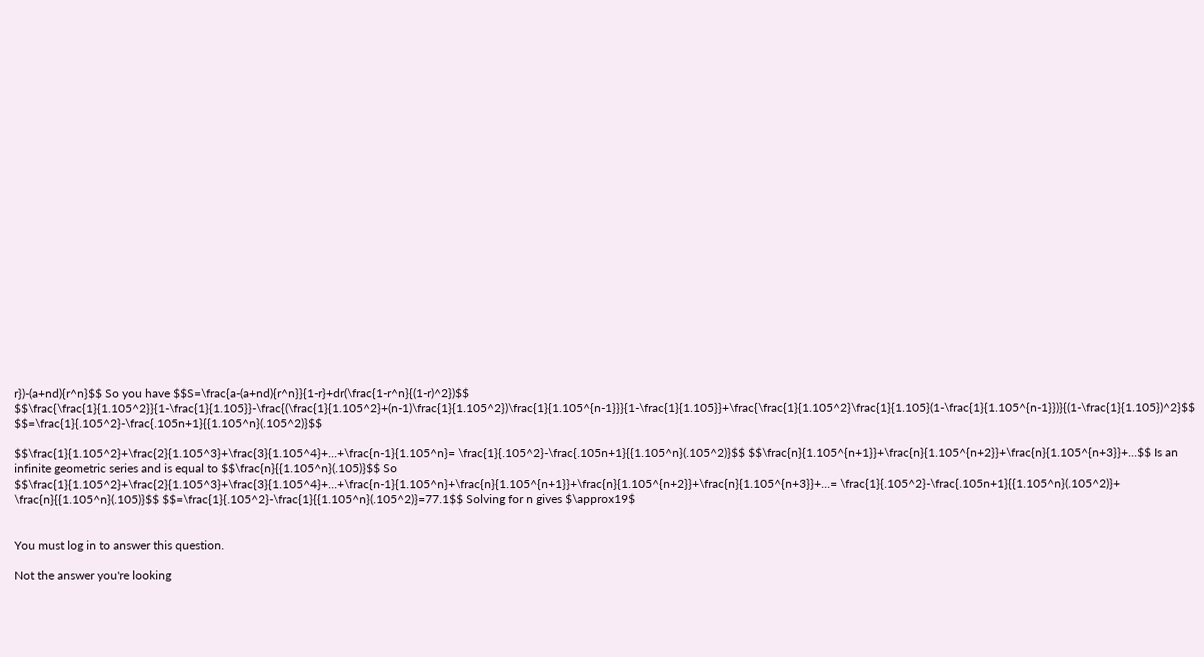r})-(a+nd){r^n}$$ So you have $$S=\frac{a-(a+nd){r^n}}{1-r}+dr(\frac{1-r^n}{(1-r)^2})$$ $$\frac{\frac{1}{1.105^2}}{1-\frac{1}{1.105}}-\frac{(\frac{1}{1.105^2}+(n-1)\frac{1}{1.105^2})\frac{1}{1.105^{n-1}}}{1-\frac{1}{1.105}}+\frac{\frac{1}{1.105^2}\frac{1}{1.105}(1-\frac{1}{1.105^{n-1}})}{(1-\frac{1}{1.105})^2}$$ $$=\frac{1}{.105^2}-\frac{.105n+1}{{1.105^n}(.105^2)}$$

$$\frac{1}{1.105^2}+\frac{2}{1.105^3}+\frac{3}{1.105^4}+...+\frac{n-1}{1.105^n}= \frac{1}{.105^2}-\frac{.105n+1}{{1.105^n}(.105^2)}$$ $$\frac{n}{1.105^{n+1}}+\frac{n}{1.105^{n+2}}+\frac{n}{1.105^{n+3}}+...$$ Is an infinite geometric series and is equal to $$\frac{n}{{1.105^n}(.105)}$$ So $$\frac{1}{1.105^2}+\frac{2}{1.105^3}+\frac{3}{1.105^4}+...+\frac{n-1}{1.105^n}+\frac{n}{1.105^{n+1}}+\frac{n}{1.105^{n+2}}+\frac{n}{1.105^{n+3}}+...= \frac{1}{.105^2}-\frac{.105n+1}{{1.105^n}(.105^2)}+ \frac{n}{{1.105^n}(.105)}$$ $$=\frac{1}{.105^2}-\frac{1}{{1.105^n}(.105^2)}=77.1$$ Solving for n gives $\approx19$


You must log in to answer this question.

Not the answer you're looking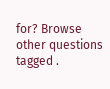for? Browse other questions tagged .